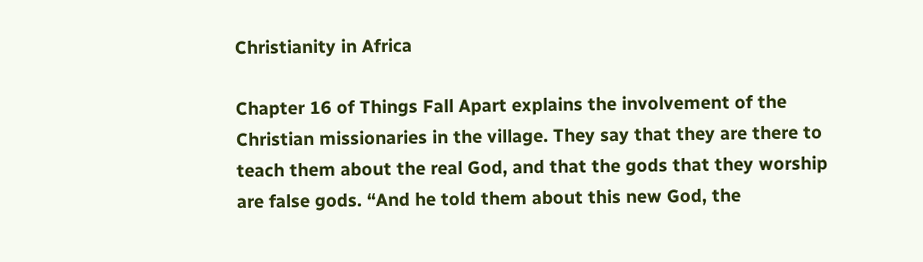Christianity in Africa

Chapter 16 of Things Fall Apart explains the involvement of the Christian missionaries in the village. They say that they are there to teach them about the real God, and that the gods that they worship are false gods. “And he told them about this new God, the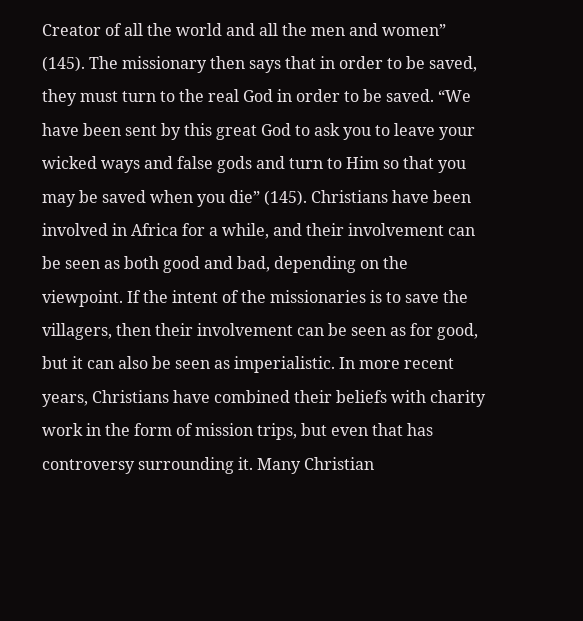Creator of all the world and all the men and women” (145). The missionary then says that in order to be saved, they must turn to the real God in order to be saved. “We have been sent by this great God to ask you to leave your wicked ways and false gods and turn to Him so that you may be saved when you die” (145). Christians have been involved in Africa for a while, and their involvement can be seen as both good and bad, depending on the viewpoint. If the intent of the missionaries is to save the villagers, then their involvement can be seen as for good, but it can also be seen as imperialistic. In more recent years, Christians have combined their beliefs with charity work in the form of mission trips, but even that has controversy surrounding it. Many Christian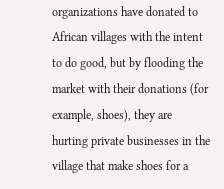organizations have donated to African villages with the intent to do good, but by flooding the market with their donations (for example, shoes), they are hurting private businesses in the village that make shoes for a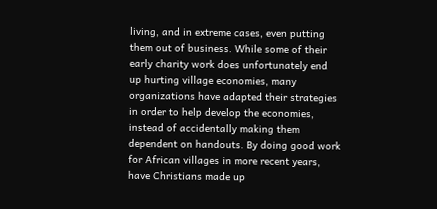living, and in extreme cases, even putting them out of business. While some of their early charity work does unfortunately end up hurting village economies, many organizations have adapted their strategies in order to help develop the economies, instead of accidentally making them dependent on handouts. By doing good work for African villages in more recent years, have Christians made up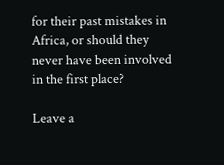for their past mistakes in Africa, or should they never have been involved in the first place?

Leave a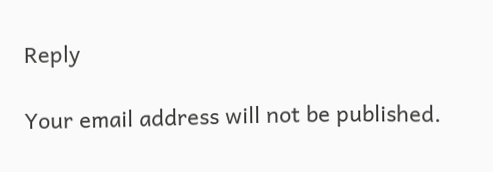Reply

Your email address will not be published.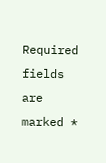Required fields are marked *